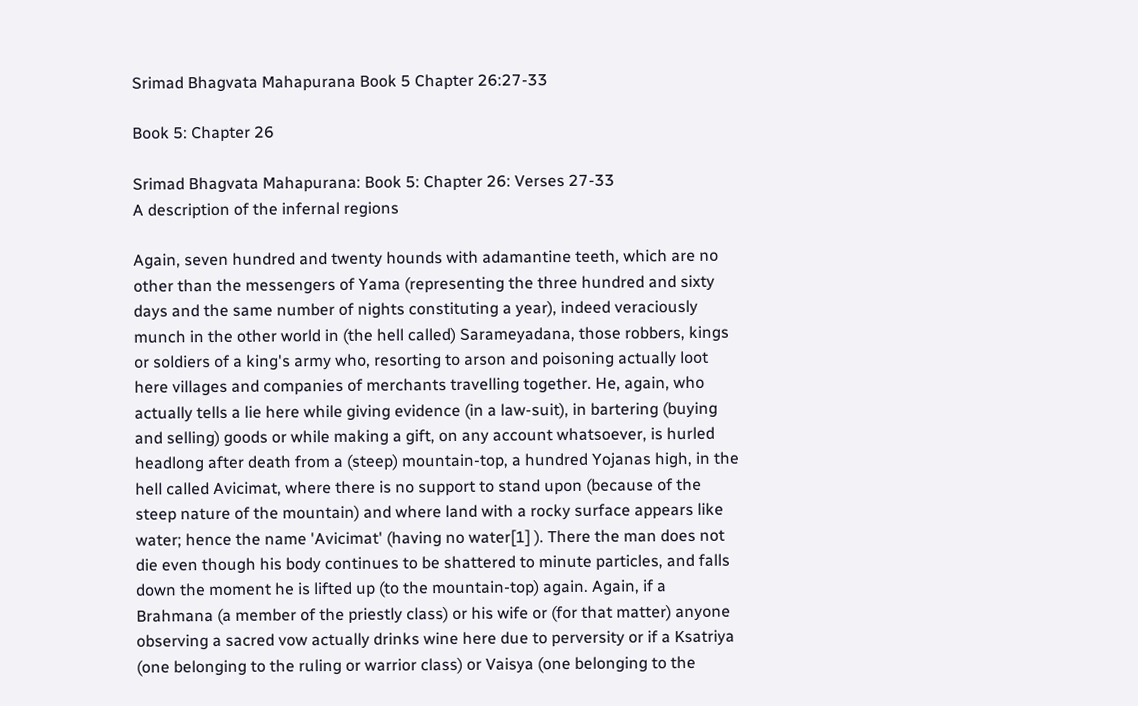Srimad Bhagvata Mahapurana Book 5 Chapter 26:27-33

Book 5: Chapter 26

Srimad Bhagvata Mahapurana: Book 5: Chapter 26: Verses 27-33
A description of the infernal regions

Again, seven hundred and twenty hounds with adamantine teeth, which are no other than the messengers of Yama (representing the three hundred and sixty days and the same number of nights constituting a year), indeed veraciously munch in the other world in (the hell called) Sarameyadana, those robbers, kings or soldiers of a king's army who, resorting to arson and poisoning actually loot here villages and companies of merchants travelling together. He, again, who actually tells a lie here while giving evidence (in a law-suit), in bartering (buying and selling) goods or while making a gift, on any account whatsoever, is hurled headlong after death from a (steep) mountain-top, a hundred Yojanas high, in the hell called Avicimat, where there is no support to stand upon (because of the steep nature of the mountain) and where land with a rocky surface appears like water; hence the name 'Avicimat' (having no water[1] ). There the man does not die even though his body continues to be shattered to minute particles, and falls down the moment he is lifted up (to the mountain-top) again. Again, if a Brahmana (a member of the priestly class) or his wife or (for that matter) anyone observing a sacred vow actually drinks wine here due to perversity or if a Ksatriya (one belonging to the ruling or warrior class) or Vaisya (one belonging to the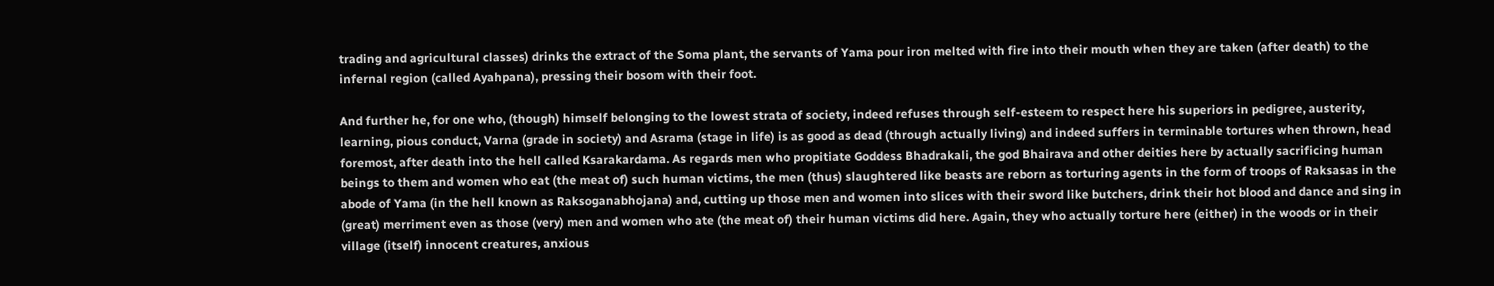trading and agricultural classes) drinks the extract of the Soma plant, the servants of Yama pour iron melted with fire into their mouth when they are taken (after death) to the infernal region (called Ayahpana), pressing their bosom with their foot.

And further he, for one who, (though) himself belonging to the lowest strata of society, indeed refuses through self-esteem to respect here his superiors in pedigree, austerity, learning, pious conduct, Varna (grade in society) and Asrama (stage in life) is as good as dead (through actually living) and indeed suffers in terminable tortures when thrown, head foremost, after death into the hell called Ksarakardama. As regards men who propitiate Goddess Bhadrakali, the god Bhairava and other deities here by actually sacrificing human beings to them and women who eat (the meat of) such human victims, the men (thus) slaughtered like beasts are reborn as torturing agents in the form of troops of Raksasas in the abode of Yama (in the hell known as Raksoganabhojana) and, cutting up those men and women into slices with their sword like butchers, drink their hot blood and dance and sing in (great) merriment even as those (very) men and women who ate (the meat of) their human victims did here. Again, they who actually torture here (either) in the woods or in their village (itself) innocent creatures, anxious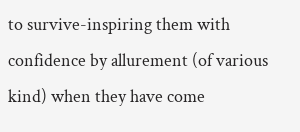to survive-inspiring them with confidence by allurement (of various kind) when they have come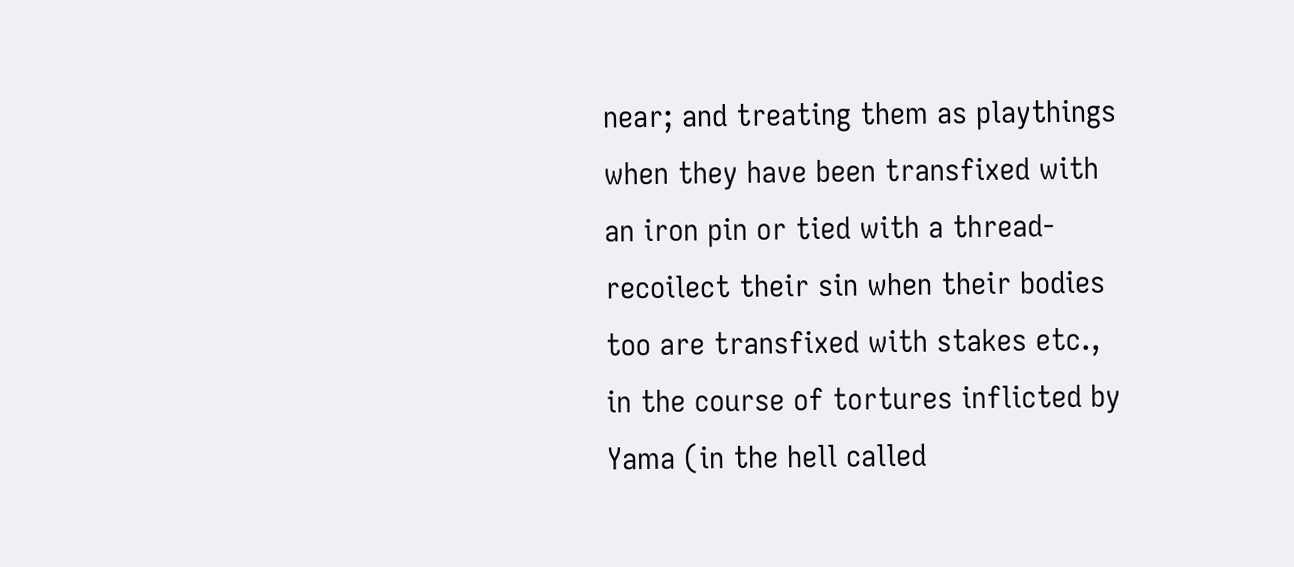near; and treating them as playthings when they have been transfixed with an iron pin or tied with a thread-recoilect their sin when their bodies too are transfixed with stakes etc., in the course of tortures inflicted by Yama (in the hell called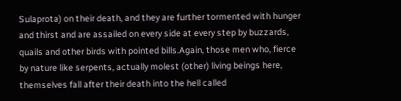Sulaprota) on their death, and they are further tormented with hunger and thirst and are assailed on every side at every step by buzzards, quails and other birds with pointed bills.Again, those men who, fierce by nature like serpents, actually molest (other) living beings here, themselves fall after their death into the hell called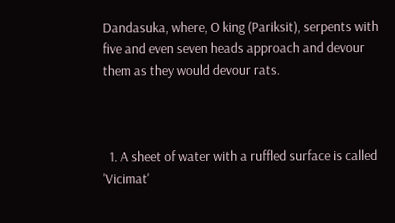Dandasuka, where, O king (Pariksit), serpents with five and even seven heads approach and devour them as they would devour rats.



  1. A sheet of water with a ruffled surface is called 'Vicimat'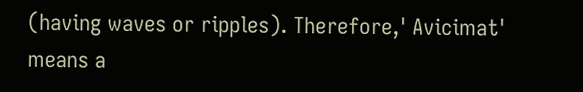(having waves or ripples). Therefore,' Avicimat' means a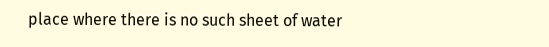place where there is no such sheet of water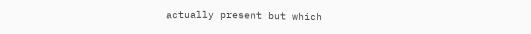actually present but which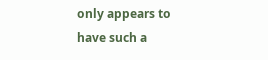only appears to have such a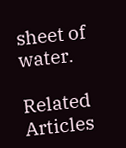sheet of water.

Related Articles